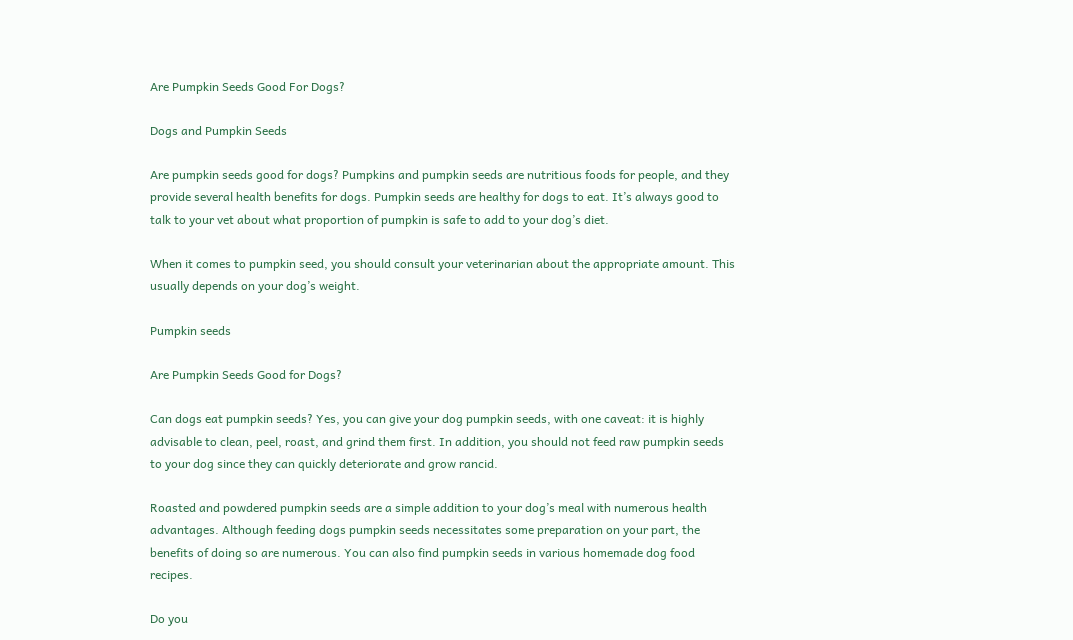Are Pumpkin Seeds Good For Dogs?

Dogs and Pumpkin Seeds

Are pumpkin seeds good for dogs? Pumpkins and pumpkin seeds are nutritious foods for people, and they provide several health benefits for dogs. Pumpkin seeds are healthy for dogs to eat. It’s always good to talk to your vet about what proportion of pumpkin is safe to add to your dog’s diet.

When it comes to pumpkin seed, you should consult your veterinarian about the appropriate amount. This usually depends on your dog’s weight.

Pumpkin seeds

Are Pumpkin Seeds Good for Dogs?

Can dogs eat pumpkin seeds? Yes, you can give your dog pumpkin seeds, with one caveat: it is highly advisable to clean, peel, roast, and grind them first. In addition, you should not feed raw pumpkin seeds to your dog since they can quickly deteriorate and grow rancid.

Roasted and powdered pumpkin seeds are a simple addition to your dog’s meal with numerous health advantages. Although feeding dogs pumpkin seeds necessitates some preparation on your part, the benefits of doing so are numerous. You can also find pumpkin seeds in various homemade dog food recipes.

Do you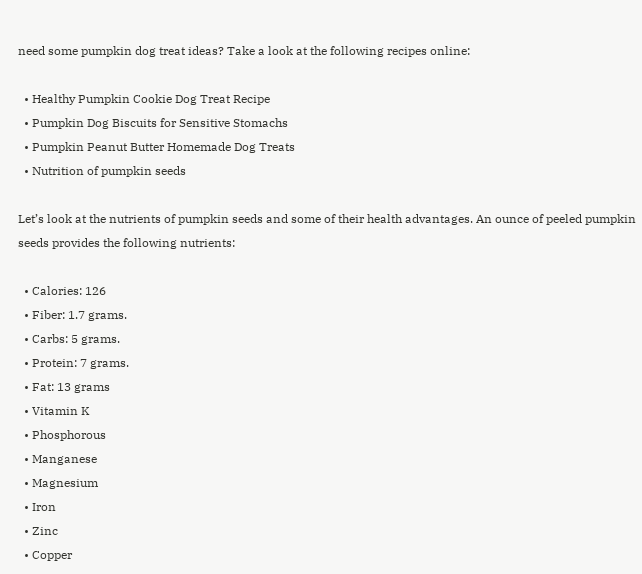need some pumpkin dog treat ideas? Take a look at the following recipes online:

  • Healthy Pumpkin Cookie Dog Treat Recipe
  • Pumpkin Dog Biscuits for Sensitive Stomachs
  • Pumpkin Peanut Butter Homemade Dog Treats
  • Nutrition of pumpkin seeds

Let’s look at the nutrients of pumpkin seeds and some of their health advantages. An ounce of peeled pumpkin seeds provides the following nutrients:

  • Calories: 126
  • Fiber: 1.7 grams.
  • Carbs: 5 grams.
  • Protein: 7 grams.
  • Fat: 13 grams
  • Vitamin K
  • Phosphorous
  • Manganese
  • Magnesium
  • Iron
  • Zinc
  • Copper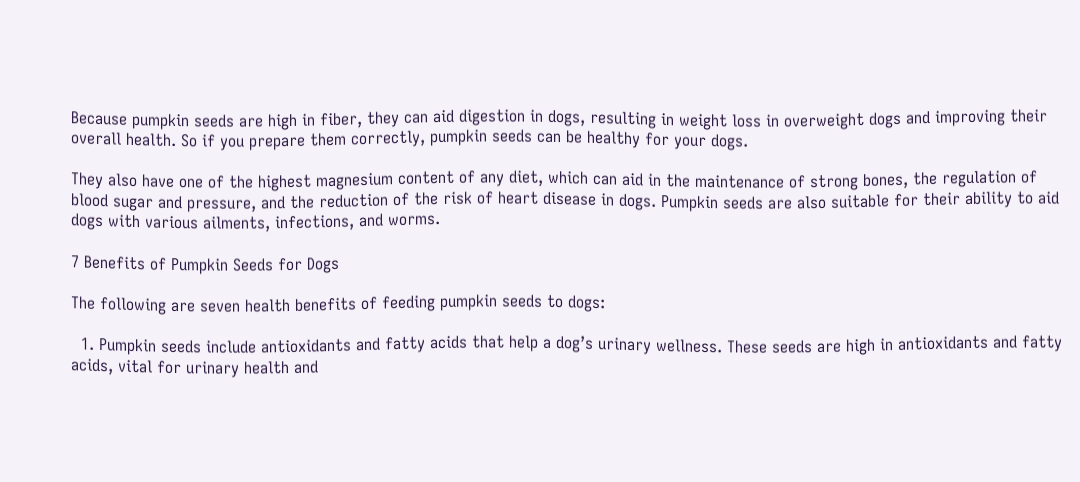Because pumpkin seeds are high in fiber, they can aid digestion in dogs, resulting in weight loss in overweight dogs and improving their overall health. So if you prepare them correctly, pumpkin seeds can be healthy for your dogs.

They also have one of the highest magnesium content of any diet, which can aid in the maintenance of strong bones, the regulation of blood sugar and pressure, and the reduction of the risk of heart disease in dogs. Pumpkin seeds are also suitable for their ability to aid dogs with various ailments, infections, and worms.

7 Benefits of Pumpkin Seeds for Dogs

The following are seven health benefits of feeding pumpkin seeds to dogs:

  1. Pumpkin seeds include antioxidants and fatty acids that help a dog’s urinary wellness. These seeds are high in antioxidants and fatty acids, vital for urinary health and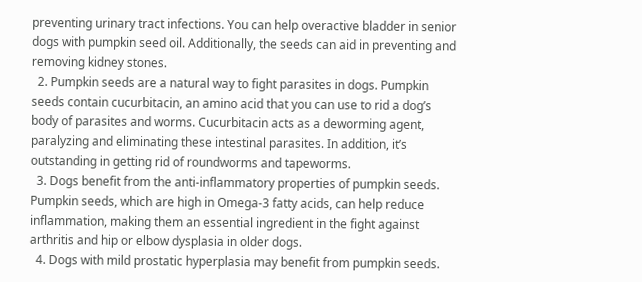preventing urinary tract infections. You can help overactive bladder in senior dogs with pumpkin seed oil. Additionally, the seeds can aid in preventing and removing kidney stones.
  2. Pumpkin seeds are a natural way to fight parasites in dogs. Pumpkin seeds contain cucurbitacin, an amino acid that you can use to rid a dog’s body of parasites and worms. Cucurbitacin acts as a deworming agent, paralyzing and eliminating these intestinal parasites. In addition, it’s outstanding in getting rid of roundworms and tapeworms.
  3. Dogs benefit from the anti-inflammatory properties of pumpkin seeds. Pumpkin seeds, which are high in Omega-3 fatty acids, can help reduce inflammation, making them an essential ingredient in the fight against arthritis and hip or elbow dysplasia in older dogs.
  4. Dogs with mild prostatic hyperplasia may benefit from pumpkin seeds.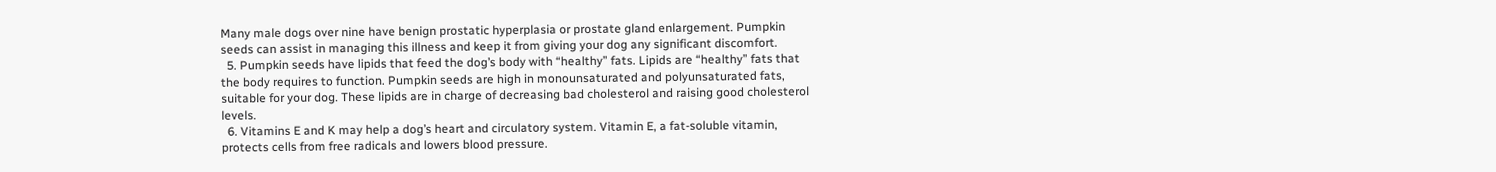Many male dogs over nine have benign prostatic hyperplasia or prostate gland enlargement. Pumpkin seeds can assist in managing this illness and keep it from giving your dog any significant discomfort.
  5. Pumpkin seeds have lipids that feed the dog’s body with “healthy” fats. Lipids are “healthy” fats that the body requires to function. Pumpkin seeds are high in monounsaturated and polyunsaturated fats, suitable for your dog. These lipids are in charge of decreasing bad cholesterol and raising good cholesterol levels.
  6. Vitamins E and K may help a dog’s heart and circulatory system. Vitamin E, a fat-soluble vitamin, protects cells from free radicals and lowers blood pressure.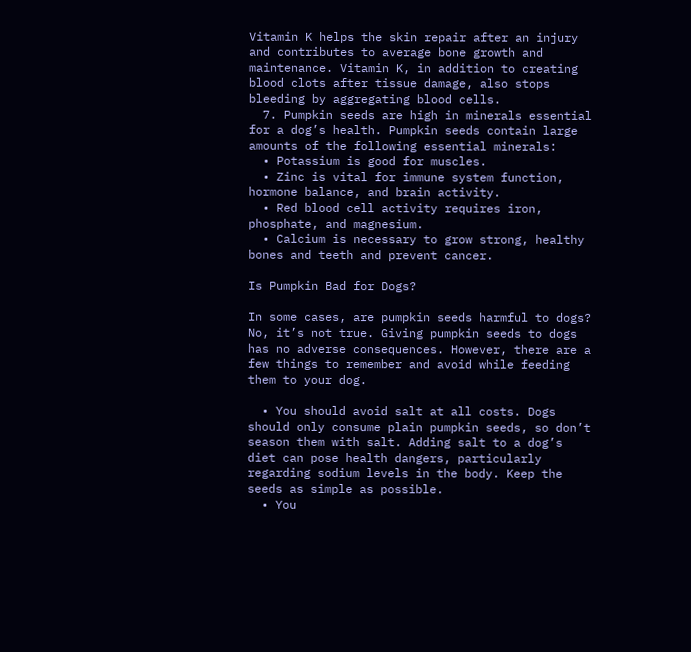Vitamin K helps the skin repair after an injury and contributes to average bone growth and maintenance. Vitamin K, in addition to creating blood clots after tissue damage, also stops bleeding by aggregating blood cells.
  7. Pumpkin seeds are high in minerals essential for a dog’s health. Pumpkin seeds contain large amounts of the following essential minerals:
  • Potassium is good for muscles.
  • Zinc is vital for immune system function, hormone balance, and brain activity.
  • Red blood cell activity requires iron, phosphate, and magnesium.
  • Calcium is necessary to grow strong, healthy bones and teeth and prevent cancer.

Is Pumpkin Bad for Dogs?

In some cases, are pumpkin seeds harmful to dogs? No, it’s not true. Giving pumpkin seeds to dogs has no adverse consequences. However, there are a few things to remember and avoid while feeding them to your dog.

  • You should avoid salt at all costs. Dogs should only consume plain pumpkin seeds, so don’t season them with salt. Adding salt to a dog’s diet can pose health dangers, particularly regarding sodium levels in the body. Keep the seeds as simple as possible.
  • You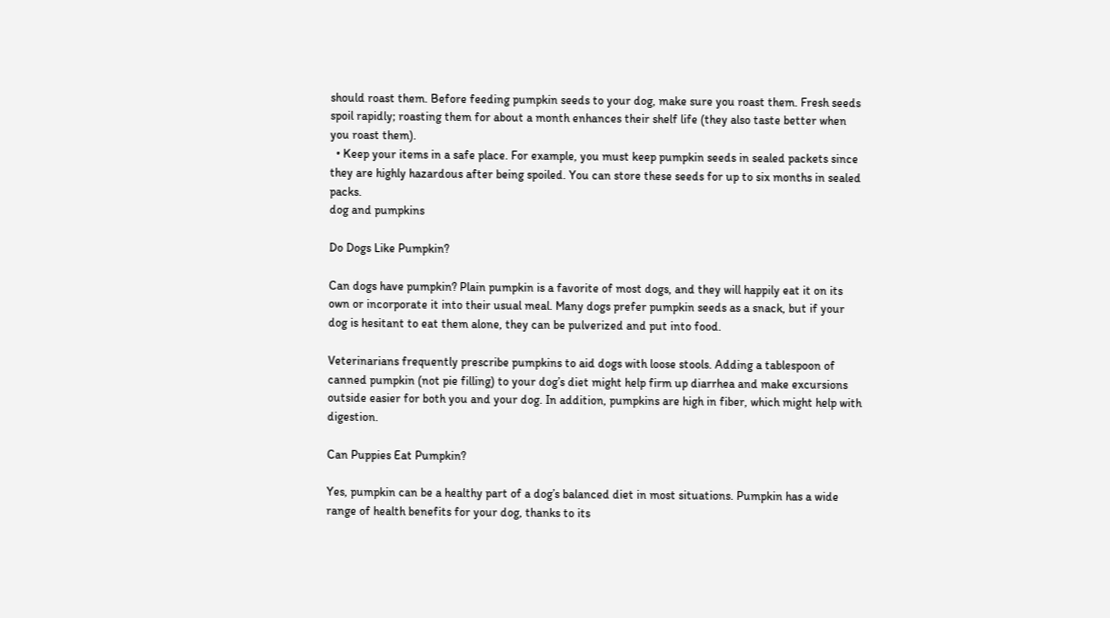should roast them. Before feeding pumpkin seeds to your dog, make sure you roast them. Fresh seeds spoil rapidly; roasting them for about a month enhances their shelf life (they also taste better when you roast them).
  • Keep your items in a safe place. For example, you must keep pumpkin seeds in sealed packets since they are highly hazardous after being spoiled. You can store these seeds for up to six months in sealed packs.
dog and pumpkins

Do Dogs Like Pumpkin?

Can dogs have pumpkin? Plain pumpkin is a favorite of most dogs, and they will happily eat it on its own or incorporate it into their usual meal. Many dogs prefer pumpkin seeds as a snack, but if your dog is hesitant to eat them alone, they can be pulverized and put into food.

Veterinarians frequently prescribe pumpkins to aid dogs with loose stools. Adding a tablespoon of canned pumpkin (not pie filling) to your dog’s diet might help firm up diarrhea and make excursions outside easier for both you and your dog. In addition, pumpkins are high in fiber, which might help with digestion.

Can Puppies Eat Pumpkin?

Yes, pumpkin can be a healthy part of a dog’s balanced diet in most situations. Pumpkin has a wide range of health benefits for your dog, thanks to its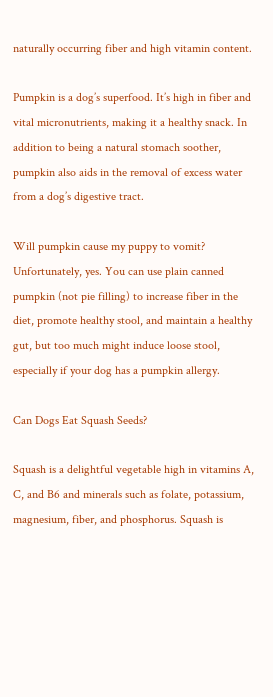naturally occurring fiber and high vitamin content.

Pumpkin is a dog’s superfood. It’s high in fiber and vital micronutrients, making it a healthy snack. In addition to being a natural stomach soother, pumpkin also aids in the removal of excess water from a dog’s digestive tract.

Will pumpkin cause my puppy to vomit? Unfortunately, yes. You can use plain canned pumpkin (not pie filling) to increase fiber in the diet, promote healthy stool, and maintain a healthy gut, but too much might induce loose stool, especially if your dog has a pumpkin allergy.

Can Dogs Eat Squash Seeds?

Squash is a delightful vegetable high in vitamins A, C, and B6 and minerals such as folate, potassium, magnesium, fiber, and phosphorus. Squash is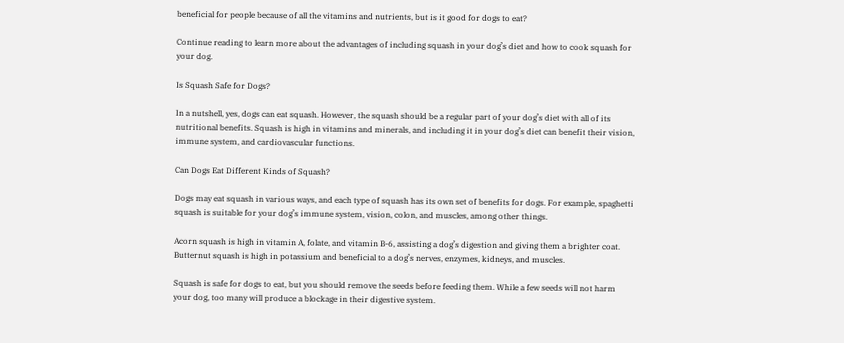beneficial for people because of all the vitamins and nutrients, but is it good for dogs to eat?

Continue reading to learn more about the advantages of including squash in your dog’s diet and how to cook squash for your dog.

Is Squash Safe for Dogs?

In a nutshell, yes, dogs can eat squash. However, the squash should be a regular part of your dog’s diet with all of its nutritional benefits. Squash is high in vitamins and minerals, and including it in your dog’s diet can benefit their vision, immune system, and cardiovascular functions.

Can Dogs Eat Different Kinds of Squash?

Dogs may eat squash in various ways, and each type of squash has its own set of benefits for dogs. For example, spaghetti squash is suitable for your dog’s immune system, vision, colon, and muscles, among other things.

Acorn squash is high in vitamin A, folate, and vitamin B-6, assisting a dog’s digestion and giving them a brighter coat. Butternut squash is high in potassium and beneficial to a dog’s nerves, enzymes, kidneys, and muscles.

Squash is safe for dogs to eat, but you should remove the seeds before feeding them. While a few seeds will not harm your dog, too many will produce a blockage in their digestive system.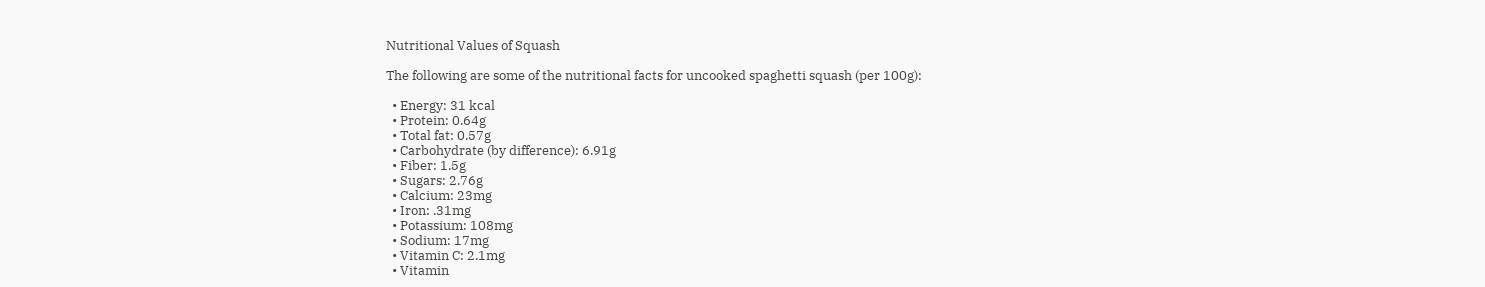Nutritional Values of Squash

The following are some of the nutritional facts for uncooked spaghetti squash (per 100g):

  • Energy: 31 kcal
  • Protein: 0.64g
  • Total fat: 0.57g
  • Carbohydrate (by difference): 6.91g
  • Fiber: 1.5g
  • Sugars: 2.76g
  • Calcium: 23mg
  • Iron: .31mg
  • Potassium: 108mg
  • Sodium: 17mg
  • Vitamin C: 2.1mg
  • Vitamin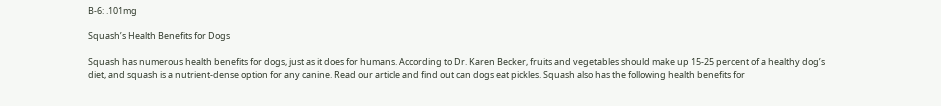B-6: .101mg

Squash’s Health Benefits for Dogs

Squash has numerous health benefits for dogs, just as it does for humans. According to Dr. Karen Becker, fruits and vegetables should make up 15-25 percent of a healthy dog’s diet, and squash is a nutrient-dense option for any canine. Read our article and find out can dogs eat pickles. Squash also has the following health benefits for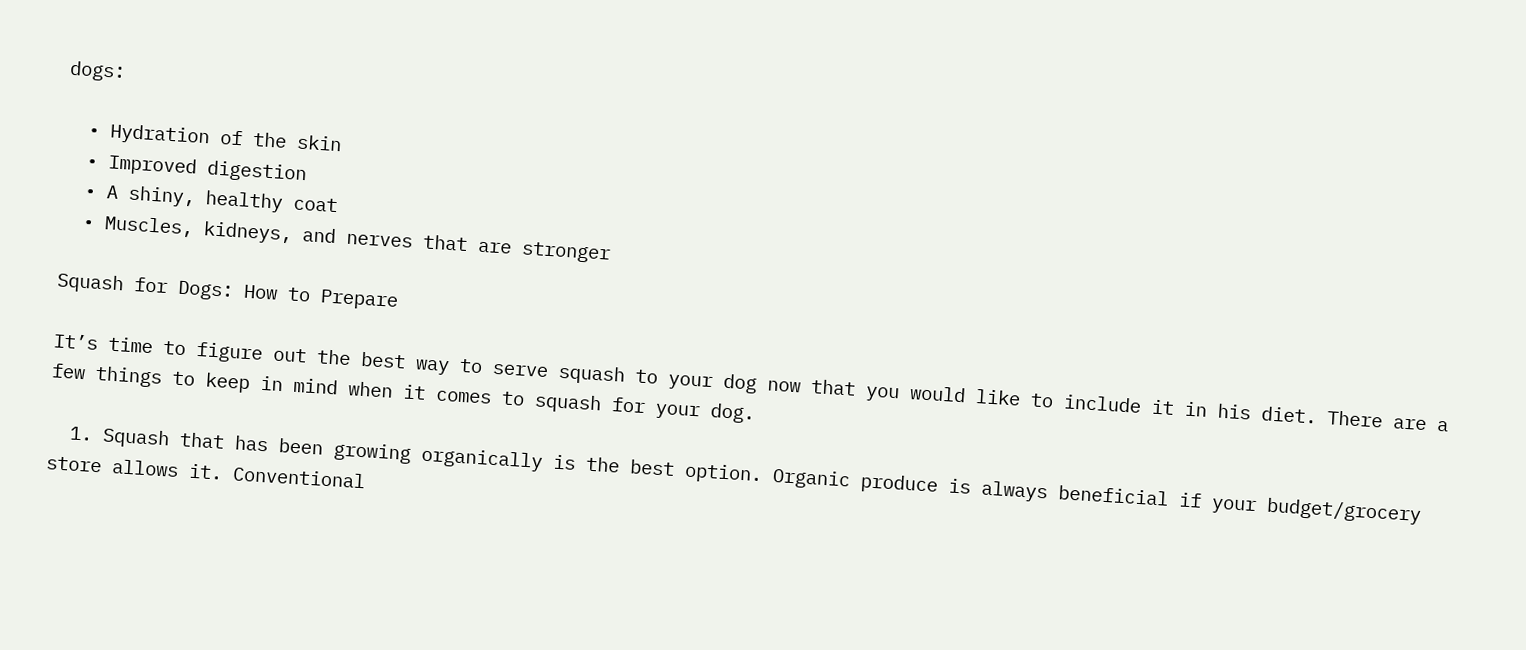dogs:

  • Hydration of the skin
  • Improved digestion
  • A shiny, healthy coat
  • Muscles, kidneys, and nerves that are stronger

Squash for Dogs: How to Prepare

It’s time to figure out the best way to serve squash to your dog now that you would like to include it in his diet. There are a few things to keep in mind when it comes to squash for your dog.

  1. Squash that has been growing organically is the best option. Organic produce is always beneficial if your budget/grocery store allows it. Conventional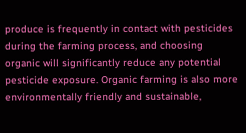produce is frequently in contact with pesticides during the farming process, and choosing organic will significantly reduce any potential pesticide exposure. Organic farming is also more environmentally friendly and sustainable,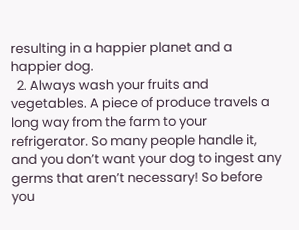resulting in a happier planet and a happier dog.
  2. Always wash your fruits and vegetables. A piece of produce travels a long way from the farm to your refrigerator. So many people handle it, and you don’t want your dog to ingest any germs that aren’t necessary! So before you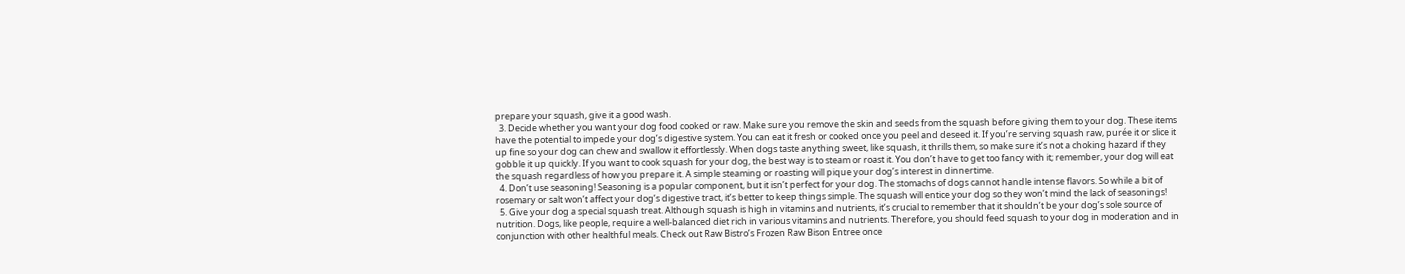prepare your squash, give it a good wash.
  3. Decide whether you want your dog food cooked or raw. Make sure you remove the skin and seeds from the squash before giving them to your dog. These items have the potential to impede your dog’s digestive system. You can eat it fresh or cooked once you peel and deseed it. If you’re serving squash raw, purée it or slice it up fine so your dog can chew and swallow it effortlessly. When dogs taste anything sweet, like squash, it thrills them, so make sure it’s not a choking hazard if they gobble it up quickly. If you want to cook squash for your dog, the best way is to steam or roast it. You don’t have to get too fancy with it; remember, your dog will eat the squash regardless of how you prepare it. A simple steaming or roasting will pique your dog’s interest in dinnertime.
  4. Don’t use seasoning! Seasoning is a popular component, but it isn’t perfect for your dog. The stomachs of dogs cannot handle intense flavors. So while a bit of rosemary or salt won’t affect your dog’s digestive tract, it’s better to keep things simple. The squash will entice your dog so they won’t mind the lack of seasonings!
  5. Give your dog a special squash treat. Although squash is high in vitamins and nutrients, it’s crucial to remember that it shouldn’t be your dog’s sole source of nutrition. Dogs, like people, require a well-balanced diet rich in various vitamins and nutrients. Therefore, you should feed squash to your dog in moderation and in conjunction with other healthful meals. Check out Raw Bistro’s Frozen Raw Bison Entree once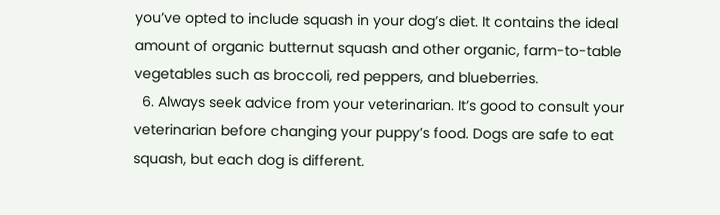you’ve opted to include squash in your dog’s diet. It contains the ideal amount of organic butternut squash and other organic, farm-to-table vegetables such as broccoli, red peppers, and blueberries.
  6. Always seek advice from your veterinarian. It’s good to consult your veterinarian before changing your puppy’s food. Dogs are safe to eat squash, but each dog is different.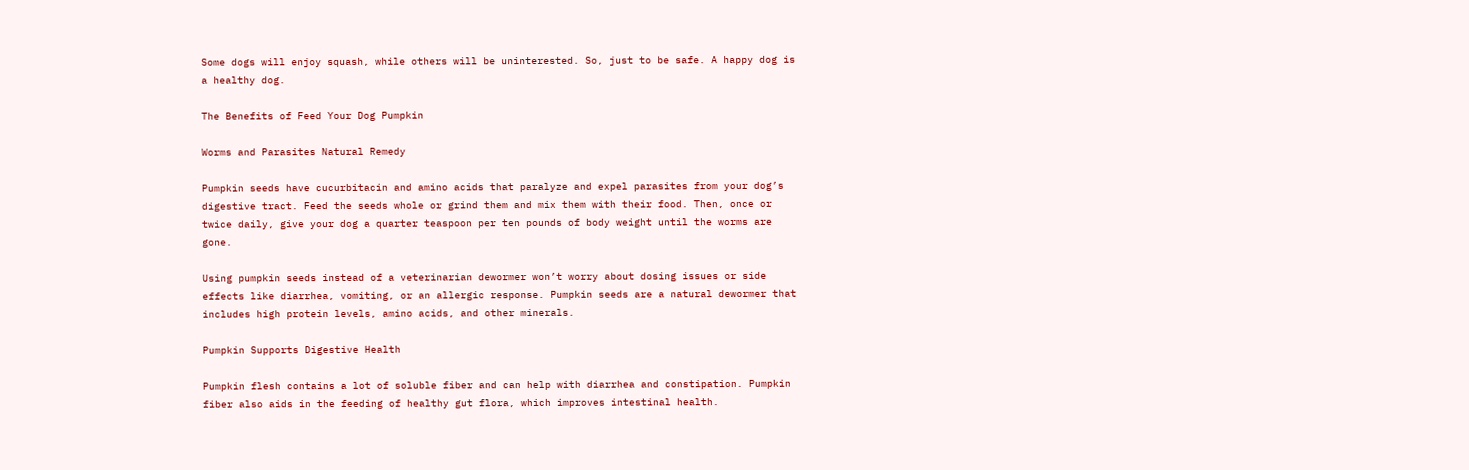Some dogs will enjoy squash, while others will be uninterested. So, just to be safe. A happy dog is a healthy dog.

The Benefits of Feed Your Dog Pumpkin

Worms and Parasites Natural Remedy

Pumpkin seeds have cucurbitacin and amino acids that paralyze and expel parasites from your dog’s digestive tract. Feed the seeds whole or grind them and mix them with their food. Then, once or twice daily, give your dog a quarter teaspoon per ten pounds of body weight until the worms are gone.

Using pumpkin seeds instead of a veterinarian dewormer won’t worry about dosing issues or side effects like diarrhea, vomiting, or an allergic response. Pumpkin seeds are a natural dewormer that includes high protein levels, amino acids, and other minerals.

Pumpkin Supports Digestive Health

Pumpkin flesh contains a lot of soluble fiber and can help with diarrhea and constipation. Pumpkin fiber also aids in the feeding of healthy gut flora, which improves intestinal health.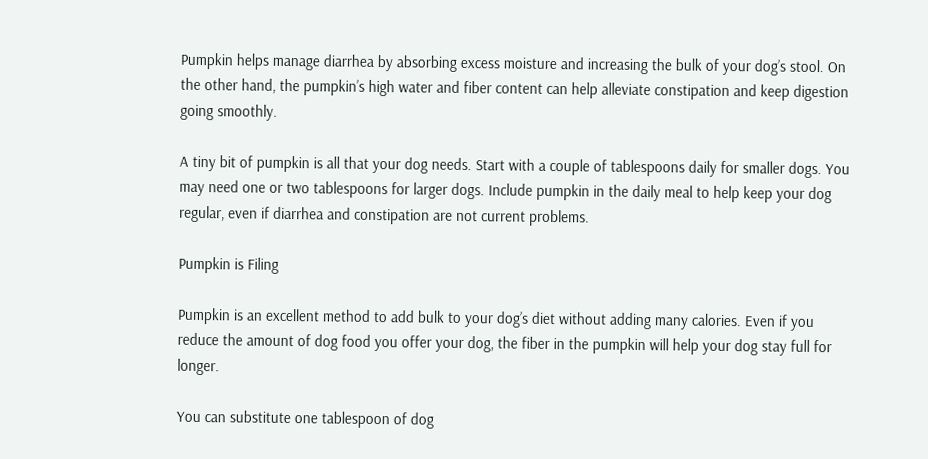Pumpkin helps manage diarrhea by absorbing excess moisture and increasing the bulk of your dog’s stool. On the other hand, the pumpkin’s high water and fiber content can help alleviate constipation and keep digestion going smoothly.

A tiny bit of pumpkin is all that your dog needs. Start with a couple of tablespoons daily for smaller dogs. You may need one or two tablespoons for larger dogs. Include pumpkin in the daily meal to help keep your dog regular, even if diarrhea and constipation are not current problems.

Pumpkin is Filing

Pumpkin is an excellent method to add bulk to your dog’s diet without adding many calories. Even if you reduce the amount of dog food you offer your dog, the fiber in the pumpkin will help your dog stay full for longer.

You can substitute one tablespoon of dog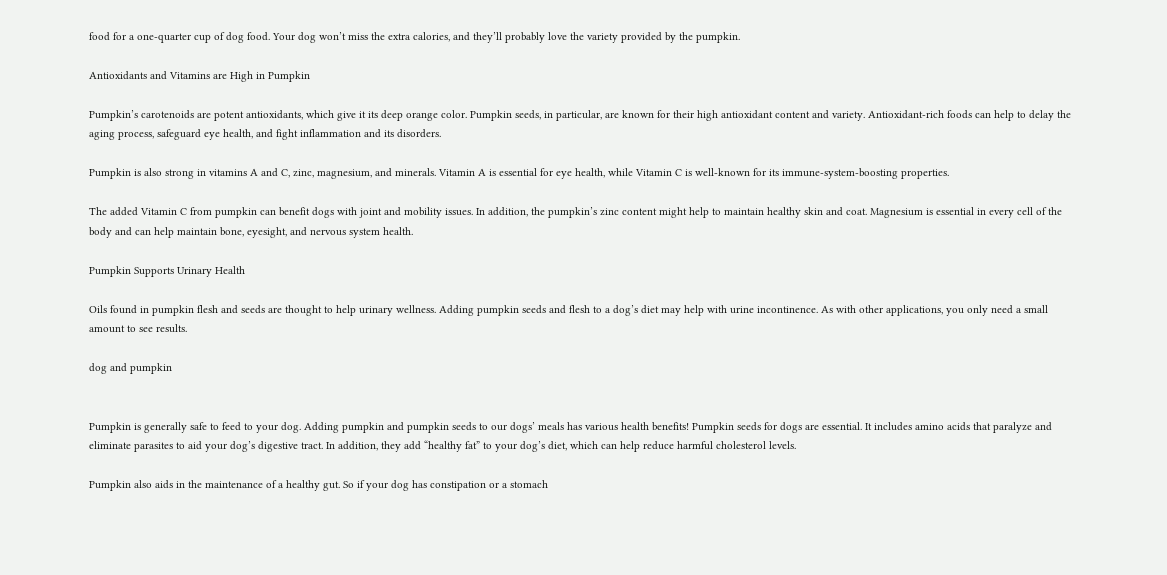food for a one-quarter cup of dog food. Your dog won’t miss the extra calories, and they’ll probably love the variety provided by the pumpkin.

Antioxidants and Vitamins are High in Pumpkin

Pumpkin’s carotenoids are potent antioxidants, which give it its deep orange color. Pumpkin seeds, in particular, are known for their high antioxidant content and variety. Antioxidant-rich foods can help to delay the aging process, safeguard eye health, and fight inflammation and its disorders.

Pumpkin is also strong in vitamins A and C, zinc, magnesium, and minerals. Vitamin A is essential for eye health, while Vitamin C is well-known for its immune-system-boosting properties.

The added Vitamin C from pumpkin can benefit dogs with joint and mobility issues. In addition, the pumpkin’s zinc content might help to maintain healthy skin and coat. Magnesium is essential in every cell of the body and can help maintain bone, eyesight, and nervous system health.

Pumpkin Supports Urinary Health

Oils found in pumpkin flesh and seeds are thought to help urinary wellness. Adding pumpkin seeds and flesh to a dog’s diet may help with urine incontinence. As with other applications, you only need a small amount to see results.

dog and pumpkin


Pumpkin is generally safe to feed to your dog. Adding pumpkin and pumpkin seeds to our dogs’ meals has various health benefits! Pumpkin seeds for dogs are essential. It includes amino acids that paralyze and eliminate parasites to aid your dog’s digestive tract. In addition, they add “healthy fat” to your dog’s diet, which can help reduce harmful cholesterol levels.

Pumpkin also aids in the maintenance of a healthy gut. So if your dog has constipation or a stomach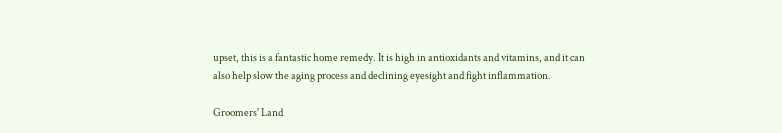upset, this is a fantastic home remedy. It is high in antioxidants and vitamins, and it can also help slow the aging process and declining eyesight and fight inflammation.

Groomers' Land